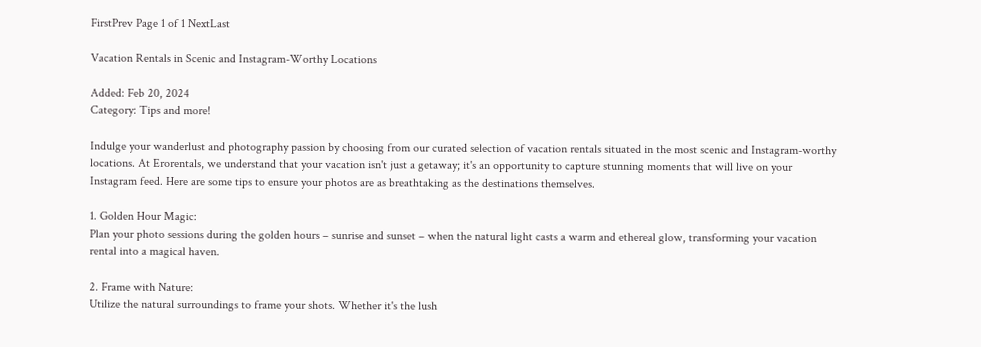FirstPrev Page 1 of 1 NextLast

Vacation Rentals in Scenic and Instagram-Worthy Locations

Added: Feb 20, 2024
Category: Tips and more!

Indulge your wanderlust and photography passion by choosing from our curated selection of vacation rentals situated in the most scenic and Instagram-worthy locations. At Erorentals, we understand that your vacation isn't just a getaway; it's an opportunity to capture stunning moments that will live on your Instagram feed. Here are some tips to ensure your photos are as breathtaking as the destinations themselves.

1. Golden Hour Magic:
Plan your photo sessions during the golden hours – sunrise and sunset – when the natural light casts a warm and ethereal glow, transforming your vacation rental into a magical haven.

2. Frame with Nature:
Utilize the natural surroundings to frame your shots. Whether it's the lush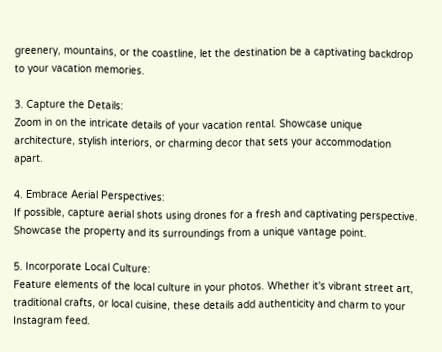greenery, mountains, or the coastline, let the destination be a captivating backdrop to your vacation memories.

3. Capture the Details:
Zoom in on the intricate details of your vacation rental. Showcase unique architecture, stylish interiors, or charming decor that sets your accommodation apart.

4. Embrace Aerial Perspectives:
If possible, capture aerial shots using drones for a fresh and captivating perspective. Showcase the property and its surroundings from a unique vantage point.

5. Incorporate Local Culture:
Feature elements of the local culture in your photos. Whether it's vibrant street art, traditional crafts, or local cuisine, these details add authenticity and charm to your Instagram feed.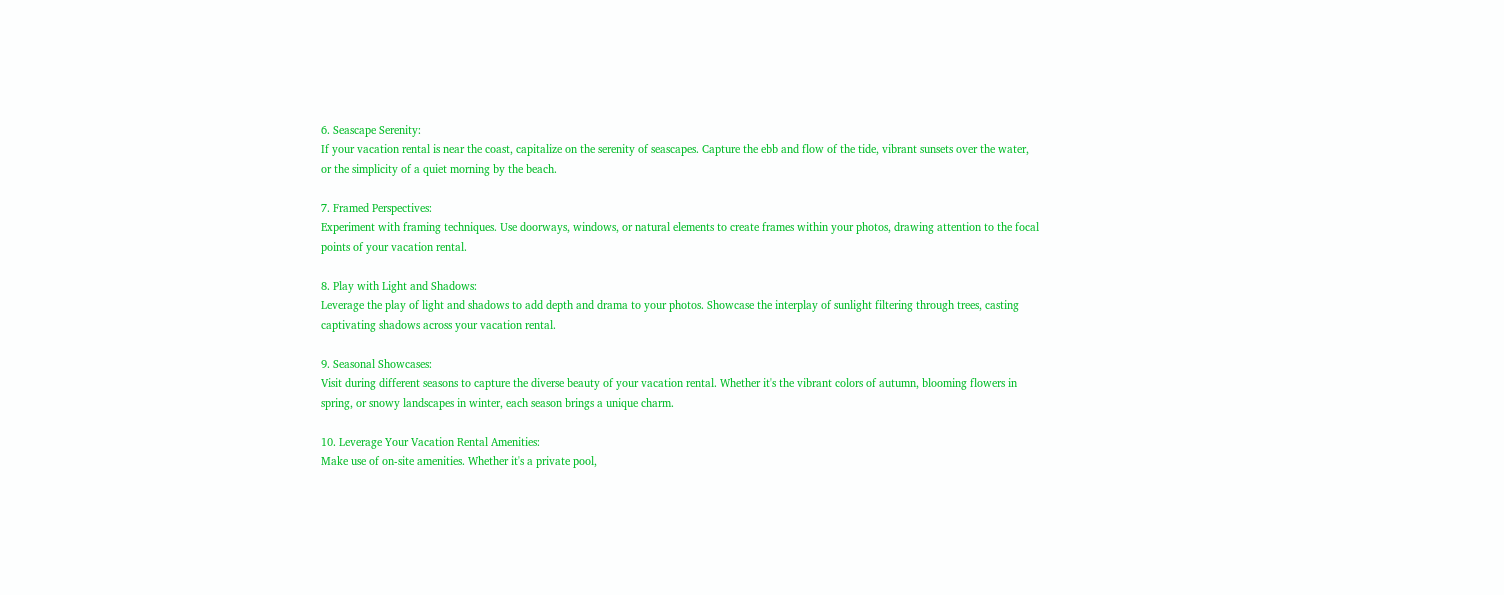6. Seascape Serenity:
If your vacation rental is near the coast, capitalize on the serenity of seascapes. Capture the ebb and flow of the tide, vibrant sunsets over the water, or the simplicity of a quiet morning by the beach.

7. Framed Perspectives:
Experiment with framing techniques. Use doorways, windows, or natural elements to create frames within your photos, drawing attention to the focal points of your vacation rental.

8. Play with Light and Shadows:
Leverage the play of light and shadows to add depth and drama to your photos. Showcase the interplay of sunlight filtering through trees, casting captivating shadows across your vacation rental.

9. Seasonal Showcases:
Visit during different seasons to capture the diverse beauty of your vacation rental. Whether it's the vibrant colors of autumn, blooming flowers in spring, or snowy landscapes in winter, each season brings a unique charm.

10. Leverage Your Vacation Rental Amenities:
Make use of on-site amenities. Whether it's a private pool,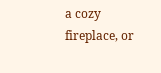a cozy fireplace, or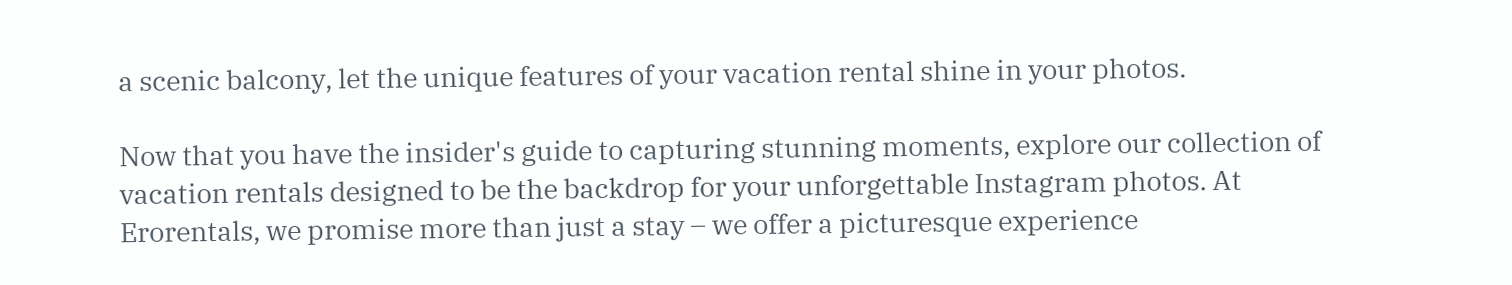a scenic balcony, let the unique features of your vacation rental shine in your photos.

Now that you have the insider's guide to capturing stunning moments, explore our collection of vacation rentals designed to be the backdrop for your unforgettable Instagram photos. At Erorentals, we promise more than just a stay – we offer a picturesque experience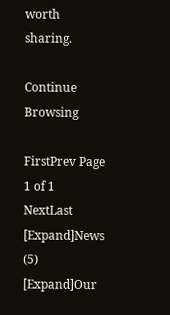worth sharing.

Continue Browsing

FirstPrev Page 1 of 1 NextLast
[Expand]News (5)
[Expand]Our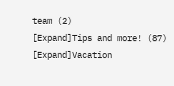team (2)
[Expand]Tips and more! (87)
[Expand]Vacation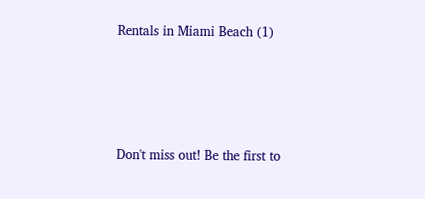Rentals in Miami Beach (1)





Don't miss out! Be the first to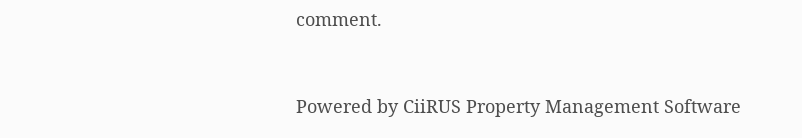comment.



Powered by CiiRUS Property Management Software